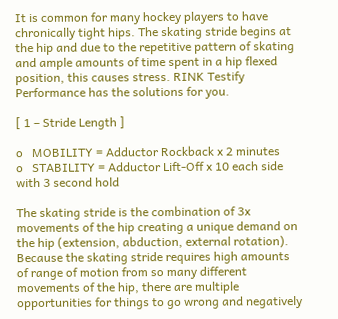It is common for many hockey players to have chronically tight hips. The skating stride begins at the hip and due to the repetitive pattern of skating and ample amounts of time spent in a hip flexed position, this causes stress. RINK Testify Performance has the solutions for you.

[ 1 – Stride Length ]

o   MOBILITY = Adductor Rockback x 2 minutes
o   STABILITY = Adductor Lift-Off x 10 each side with 3 second hold

The skating stride is the combination of 3x movements of the hip creating a unique demand on the hip (extension, abduction, external rotation). Because the skating stride requires high amounts of range of motion from so many different movements of the hip, there are multiple opportunities for things to go wrong and negatively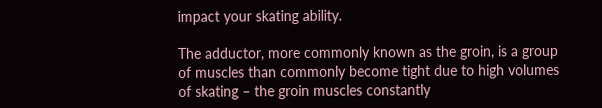impact your skating ability.

The adductor, more commonly known as the groin, is a group of muscles than commonly become tight due to high volumes of skating – the groin muscles constantly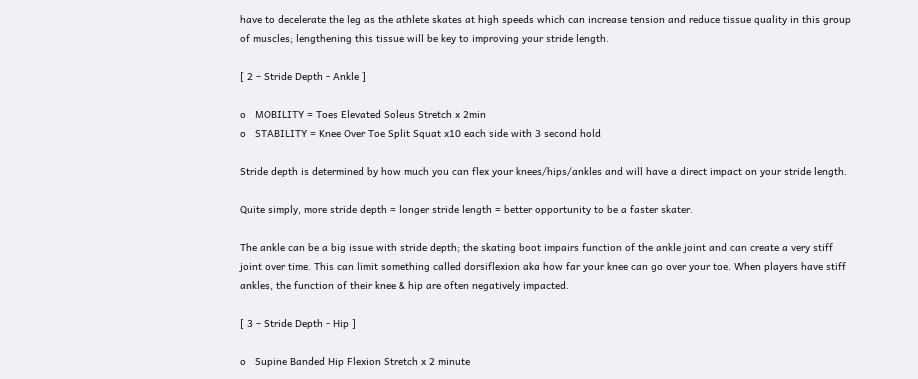have to decelerate the leg as the athlete skates at high speeds which can increase tension and reduce tissue quality in this group of muscles; lengthening this tissue will be key to improving your stride length.

[ 2 – Stride Depth - Ankle ]

o   MOBILITY = Toes Elevated Soleus Stretch x 2min
o   STABILITY = Knee Over Toe Split Squat x10 each side with 3 second hold

Stride depth is determined by how much you can flex your knees/hips/ankles and will have a direct impact on your stride length.

Quite simply, more stride depth = longer stride length = better opportunity to be a faster skater.

The ankle can be a big issue with stride depth; the skating boot impairs function of the ankle joint and can create a very stiff joint over time. This can limit something called dorsiflexion aka how far your knee can go over your toe. When players have stiff ankles, the function of their knee & hip are often negatively impacted.

[ 3 – Stride Depth - Hip ]

o   Supine Banded Hip Flexion Stretch x 2 minute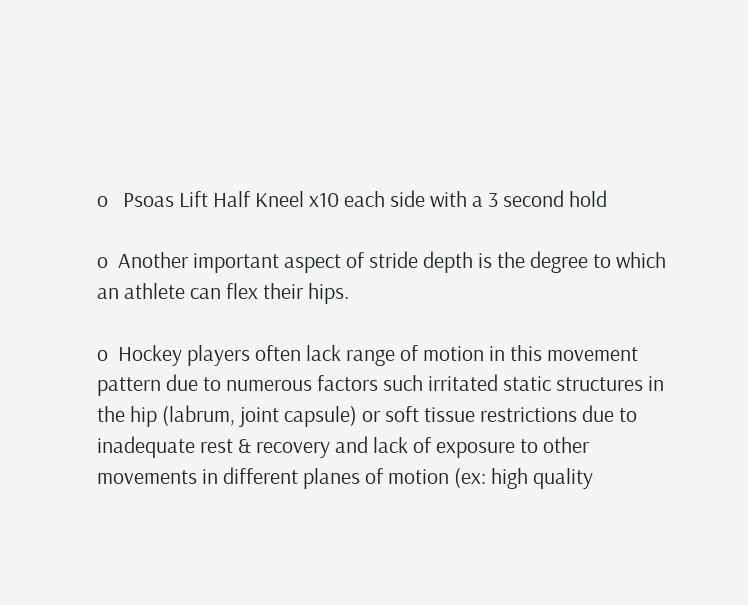o   Psoas Lift Half Kneel x10 each side with a 3 second hold

o  Another important aspect of stride depth is the degree to which an athlete can flex their hips.

o  Hockey players often lack range of motion in this movement pattern due to numerous factors such irritated static structures in the hip (labrum, joint capsule) or soft tissue restrictions due to inadequate rest & recovery and lack of exposure to other movements in different planes of motion (ex: high quality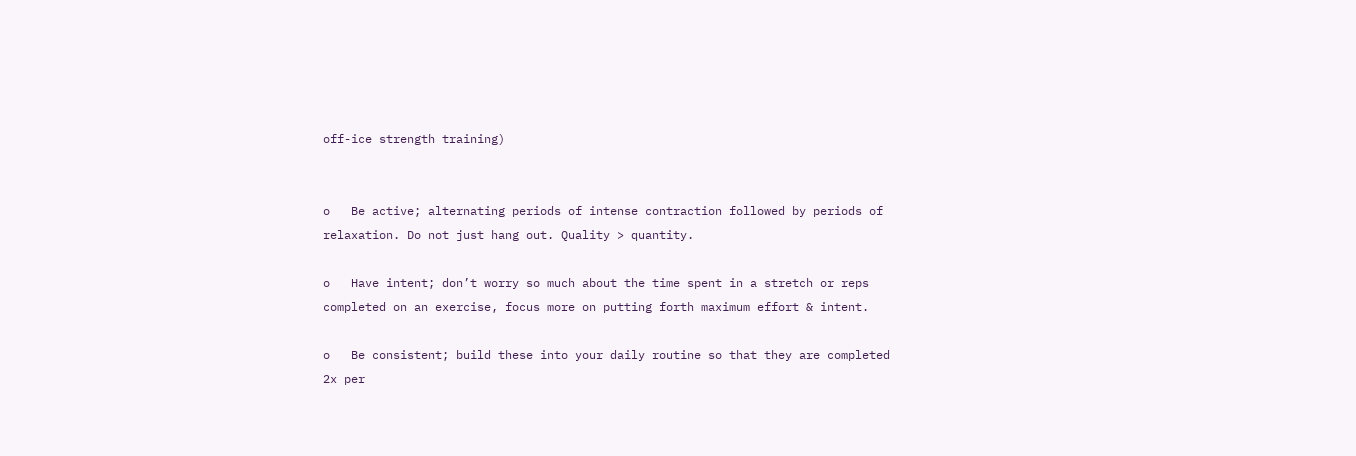off-ice strength training)


o   Be active; alternating periods of intense contraction followed by periods of relaxation. Do not just hang out. Quality > quantity.

o   Have intent; don’t worry so much about the time spent in a stretch or reps completed on an exercise, focus more on putting forth maximum effort & intent.

o   Be consistent; build these into your daily routine so that they are completed 2x per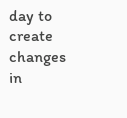day to create changes in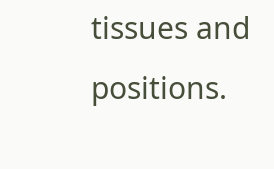tissues and positions.